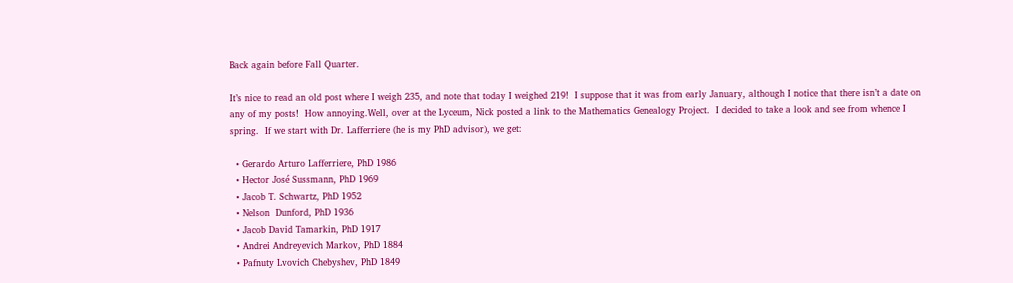Back again before Fall Quarter.

It’s nice to read an old post where I weigh 235, and note that today I weighed 219!  I suppose that it was from early January, although I notice that there isn’t a date on any of my posts!  How annoying.Well, over at the Lyceum, Nick posted a link to the Mathematics Genealogy Project.  I decided to take a look and see from whence I spring.  If we start with Dr. Lafferriere (he is my PhD advisor), we get:

  • Gerardo Arturo Lafferriere, PhD 1986
  • Hector José Sussmann, PhD 1969
  • Jacob T. Schwartz, PhD 1952
  • Nelson  Dunford, PhD 1936
  • Jacob David Tamarkin, PhD 1917
  • Andrei Andreyevich Markov, PhD 1884
  • Pafnuty Lvovich Chebyshev, PhD 1849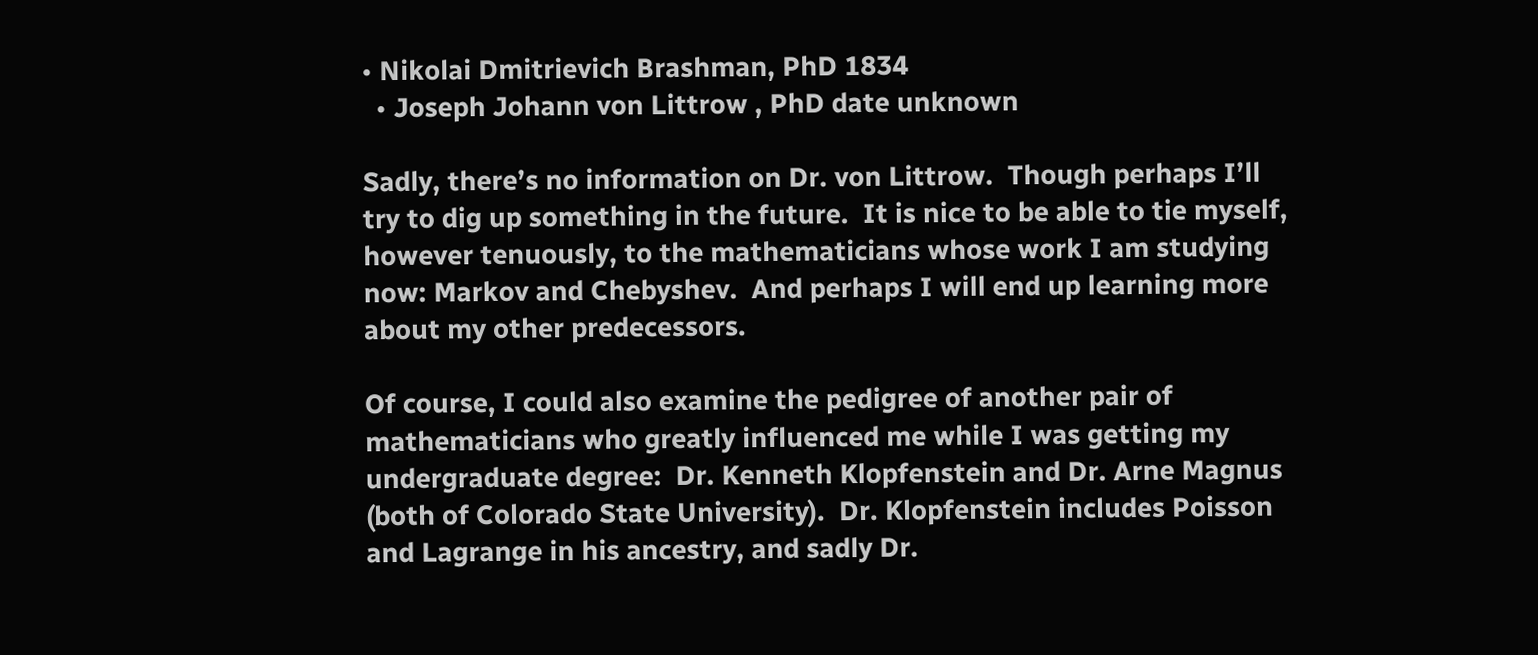• Nikolai Dmitrievich Brashman, PhD 1834
  • Joseph Johann von Littrow , PhD date unknown

Sadly, there’s no information on Dr. von Littrow.  Though perhaps I’ll try to dig up something in the future.  It is nice to be able to tie myself, however tenuously, to the mathematicians whose work I am studying now: Markov and Chebyshev.  And perhaps I will end up learning more about my other predecessors.

Of course, I could also examine the pedigree of another pair of mathematicians who greatly influenced me while I was getting my undergraduate degree:  Dr. Kenneth Klopfenstein and Dr. Arne Magnus (both of Colorado State University).  Dr. Klopfenstein includes Poisson and Lagrange in his ancestry, and sadly Dr.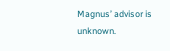Magnus’ advisor is unknown.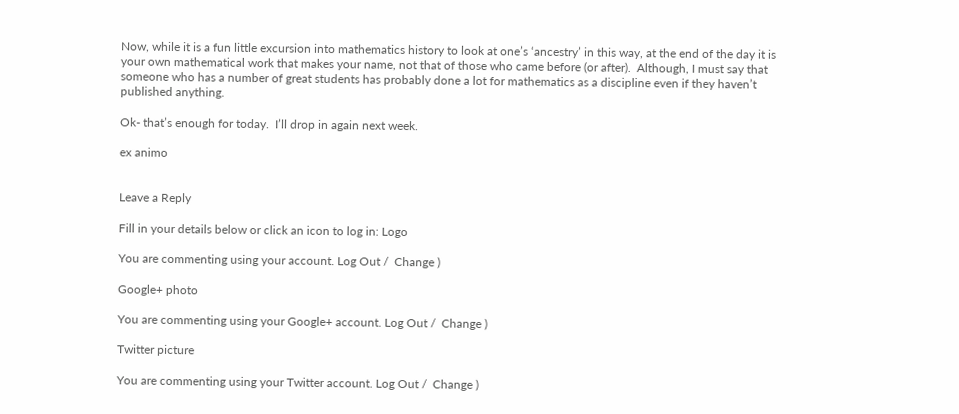Now, while it is a fun little excursion into mathematics history to look at one’s ‘ancestry’ in this way, at the end of the day it is your own mathematical work that makes your name, not that of those who came before (or after).  Although, I must say that someone who has a number of great students has probably done a lot for mathematics as a discipline even if they haven’t published anything.

Ok- that’s enough for today.  I’ll drop in again next week.

ex animo


Leave a Reply

Fill in your details below or click an icon to log in: Logo

You are commenting using your account. Log Out /  Change )

Google+ photo

You are commenting using your Google+ account. Log Out /  Change )

Twitter picture

You are commenting using your Twitter account. Log Out /  Change )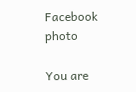Facebook photo

You are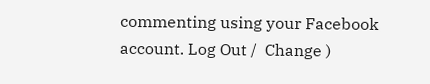commenting using your Facebook account. Log Out /  Change )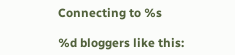Connecting to %s

%d bloggers like this: